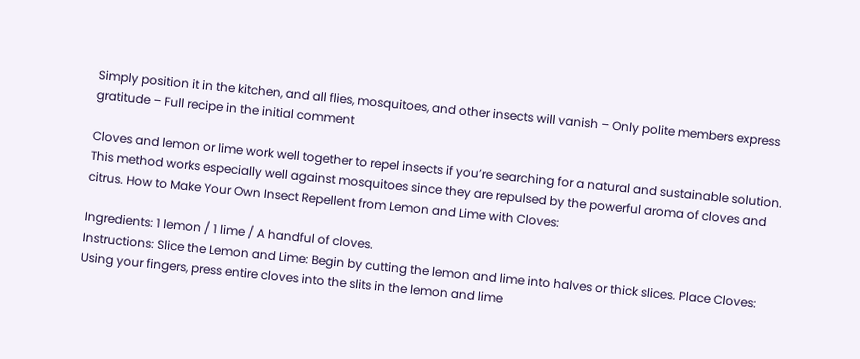Simply position it in the kitchen, and all flies, mosquitoes, and other insects will vanish – Only polite members express gratitude – Full recipe in the initial comment

Cloves and lemon or lime work well together to repel insects if you’re searching for a natural and sustainable solution. This method works especially well against mosquitoes since they are repulsed by the powerful aroma of cloves and citrus. How to Make Your Own Insect Repellent from Lemon and Lime with Cloves:

Ingredients: 1 lemon / 1 lime / A handful of cloves.
Instructions: Slice the Lemon and Lime: Begin by cutting the lemon and lime into halves or thick slices. Place Cloves: Using your fingers, press entire cloves into the slits in the lemon and lime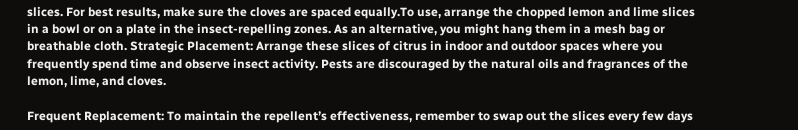slices. For best results, make sure the cloves are spaced equally.To use, arrange the chopped lemon and lime slices in a bowl or on a plate in the insect-repelling zones. As an alternative, you might hang them in a mesh bag or breathable cloth. Strategic Placement: Arrange these slices of citrus in indoor and outdoor spaces where you frequently spend time and observe insect activity. Pests are discouraged by the natural oils and fragrances of the lemon, lime, and cloves.

Frequent Replacement: To maintain the repellent’s effectiveness, remember to swap out the slices every few days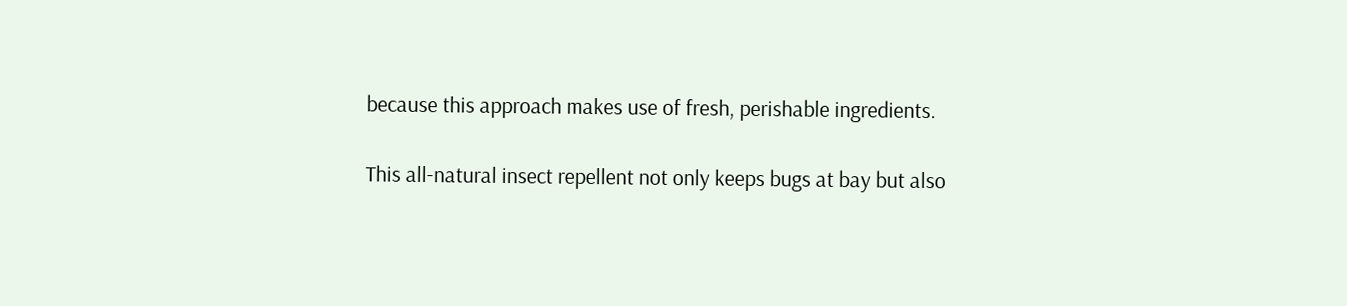because this approach makes use of fresh, perishable ingredients.

This all-natural insect repellent not only keeps bugs at bay but also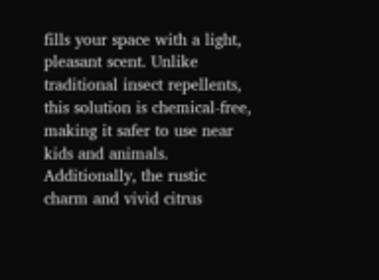fills your space with a light, pleasant scent. Unlike traditional insect repellents, this solution is chemical-free, making it safer to use near kids and animals. Additionally, the rustic charm and vivid citrus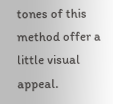tones of this method offer a little visual appeal.